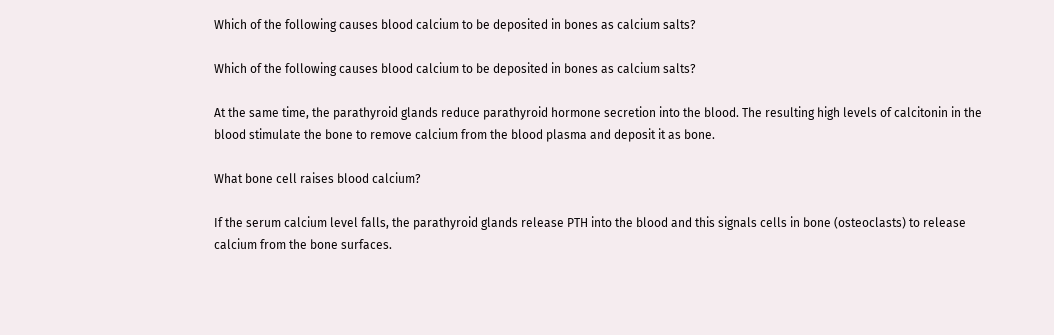Which of the following causes blood calcium to be deposited in bones as calcium salts?

Which of the following causes blood calcium to be deposited in bones as calcium salts?

At the same time, the parathyroid glands reduce parathyroid hormone secretion into the blood. The resulting high levels of calcitonin in the blood stimulate the bone to remove calcium from the blood plasma and deposit it as bone.

What bone cell raises blood calcium?

If the serum calcium level falls, the parathyroid glands release PTH into the blood and this signals cells in bone (osteoclasts) to release calcium from the bone surfaces.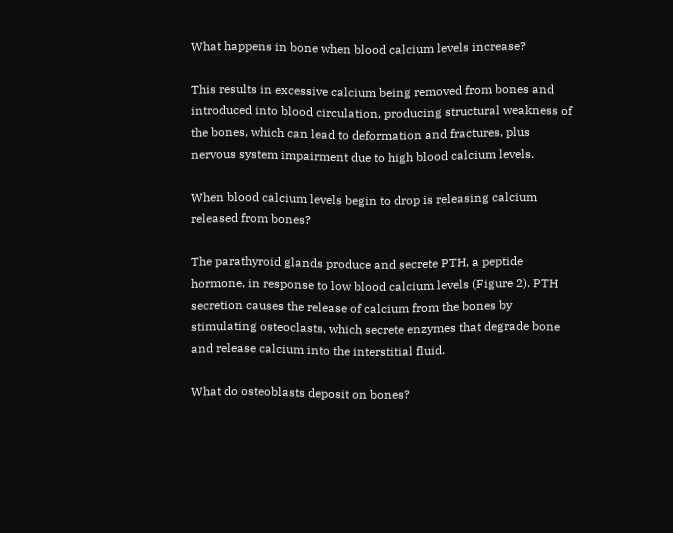What happens in bone when blood calcium levels increase?

This results in excessive calcium being removed from bones and introduced into blood circulation, producing structural weakness of the bones, which can lead to deformation and fractures, plus nervous system impairment due to high blood calcium levels.

When blood calcium levels begin to drop is releasing calcium released from bones?

The parathyroid glands produce and secrete PTH, a peptide hormone, in response to low blood calcium levels (Figure 2). PTH secretion causes the release of calcium from the bones by stimulating osteoclasts, which secrete enzymes that degrade bone and release calcium into the interstitial fluid.

What do osteoblasts deposit on bones?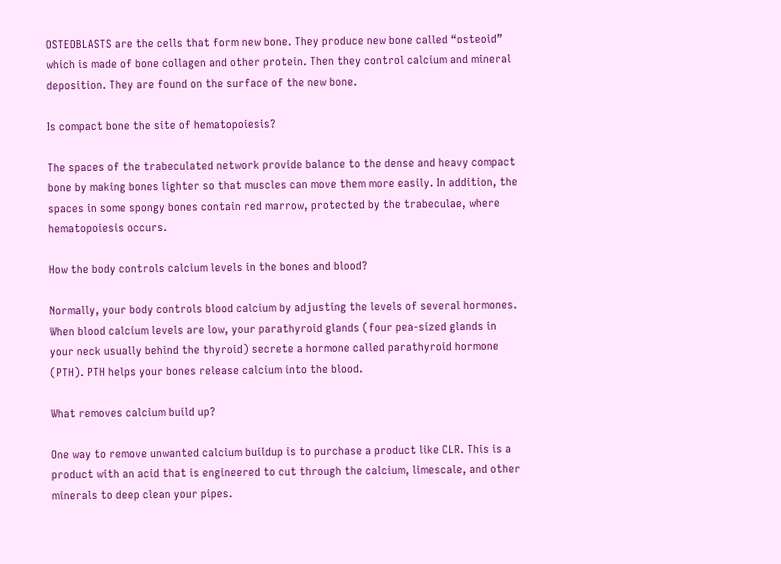OSTEOBLASTS are the cells that form new bone. They produce new bone called “osteoid” which is made of bone collagen and other protein. Then they control calcium and mineral deposition. They are found on the surface of the new bone.

Is compact bone the site of hematopoiesis?

The spaces of the trabeculated network provide balance to the dense and heavy compact bone by making bones lighter so that muscles can move them more easily. In addition, the spaces in some spongy bones contain red marrow, protected by the trabeculae, where hematopoiesis occurs.

How the body controls calcium levels in the bones and blood?

Normally, your body controls blood calcium by adjusting the levels of several hormones. When blood calcium levels are low, your parathyroid glands (four pea-sized glands in your neck usually behind the thyroid) secrete a hormone called parathyroid hormone (PTH). PTH helps your bones release calcium into the blood.

What removes calcium build up?

One way to remove unwanted calcium buildup is to purchase a product like CLR. This is a product with an acid that is engineered to cut through the calcium, limescale, and other minerals to deep clean your pipes.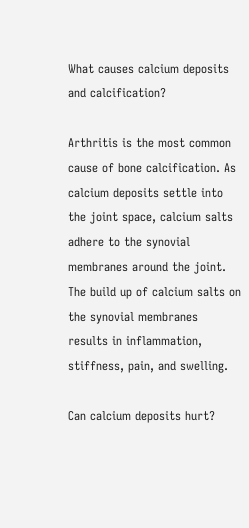What causes calcium deposits and calcification?

Arthritis is the most common cause of bone calcification. As calcium deposits settle into the joint space, calcium salts adhere to the synovial membranes around the joint. The build up of calcium salts on the synovial membranes results in inflammation, stiffness, pain, and swelling.

Can calcium deposits hurt?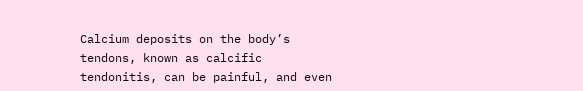Calcium deposits on the body’s tendons, known as calcific tendonitis, can be painful, and even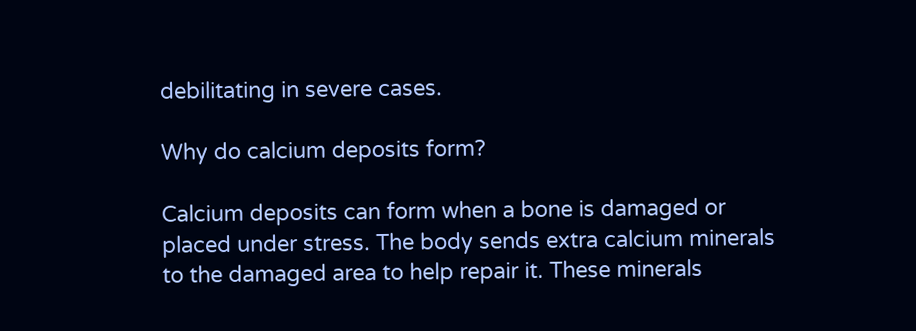debilitating in severe cases.

Why do calcium deposits form?

Calcium deposits can form when a bone is damaged or placed under stress. The body sends extra calcium minerals to the damaged area to help repair it. These minerals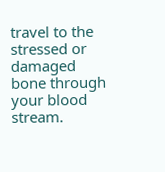travel to the stressed or damaged bone through your blood stream.